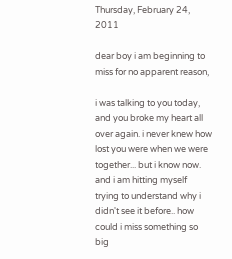Thursday, February 24, 2011

dear boy i am beginning to miss for no apparent reason,

i was talking to you today, and you broke my heart all over again. i never knew how lost you were when we were together... but i know now. and i am hitting myself trying to understand why i didn't see it before.. how could i miss something so big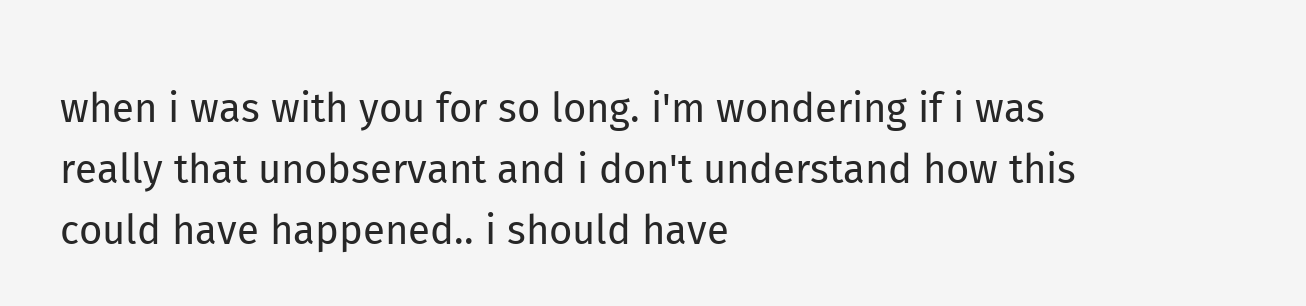when i was with you for so long. i'm wondering if i was really that unobservant and i don't understand how this could have happened.. i should have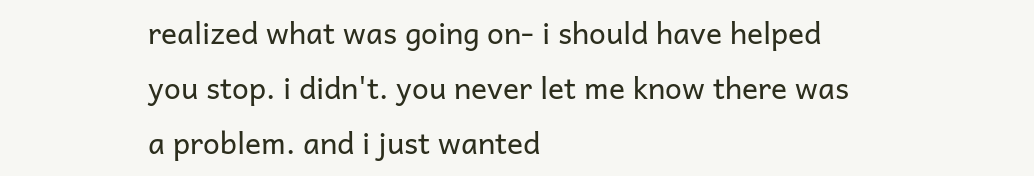realized what was going on- i should have helped you stop. i didn't. you never let me know there was a problem. and i just wanted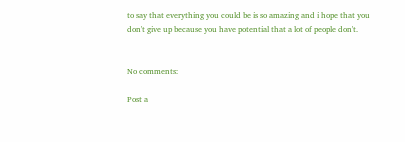to say that everything you could be is so amazing and i hope that you don't give up because you have potential that a lot of people don't.


No comments:

Post a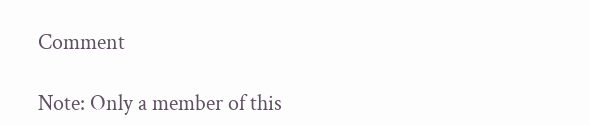Comment

Note: Only a member of this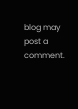blog may post a comment.